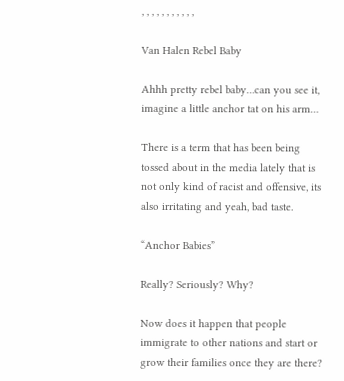, , , , , , , , , , ,

Van Halen Rebel Baby

Ahhh pretty rebel baby…can you see it, imagine a little anchor tat on his arm…

There is a term that has been being tossed about in the media lately that is not only kind of racist and offensive, its also irritating and yeah, bad taste.

“Anchor Babies”

Really? Seriously? Why?

Now does it happen that people immigrate to other nations and start or grow their families once they are there?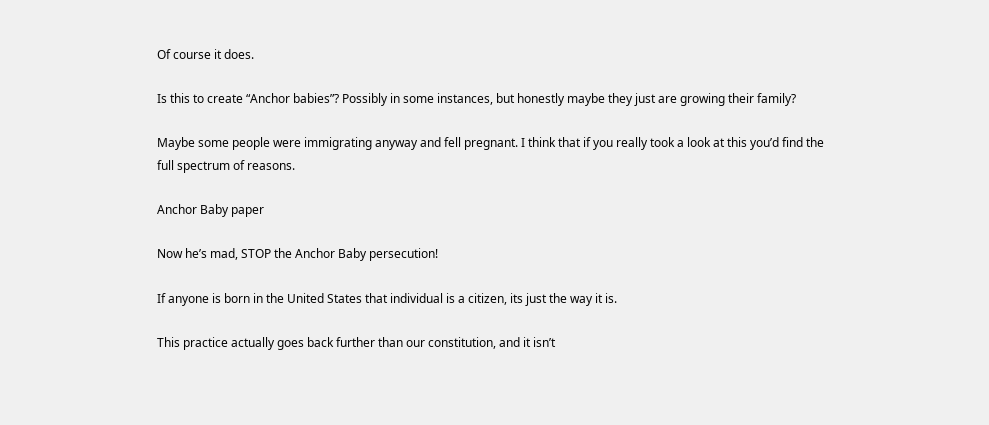Of course it does.

Is this to create “Anchor babies”? Possibly in some instances, but honestly maybe they just are growing their family?

Maybe some people were immigrating anyway and fell pregnant. I think that if you really took a look at this you’d find the full spectrum of reasons.

Anchor Baby paper

Now he’s mad, STOP the Anchor Baby persecution!

If anyone is born in the United States that individual is a citizen, its just the way it is.

This practice actually goes back further than our constitution, and it isn’t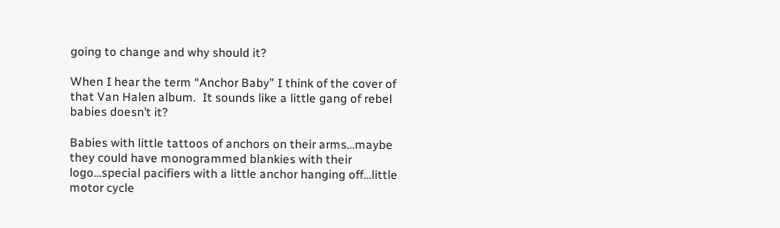going to change and why should it?

When I hear the term “Anchor Baby” I think of the cover of that Van Halen album.  It sounds like a little gang of rebel babies doesn’t it?

Babies with little tattoos of anchors on their arms…maybe they could have monogrammed blankies with their logo…special pacifiers with a little anchor hanging off…little motor cycle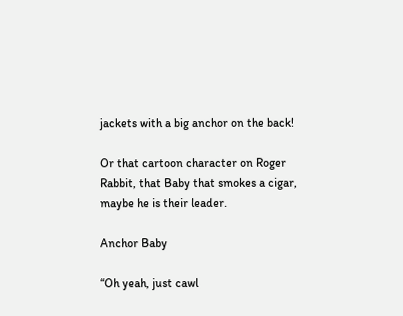jackets with a big anchor on the back!

Or that cartoon character on Roger Rabbit, that Baby that smokes a cigar, maybe he is their leader.

Anchor Baby

“Oh yeah, just cawl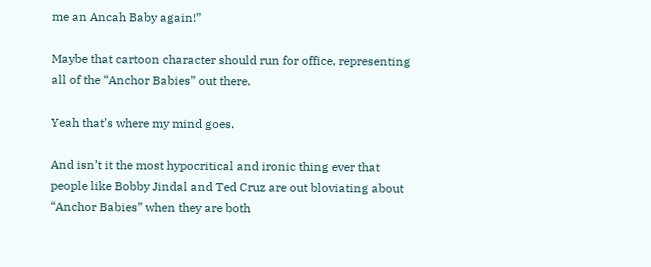me an Ancah Baby again!”

Maybe that cartoon character should run for office, representing all of the “Anchor Babies” out there.

Yeah that’s where my mind goes.

And isn’t it the most hypocritical and ironic thing ever that people like Bobby Jindal and Ted Cruz are out bloviating about “Anchor Babies” when they are both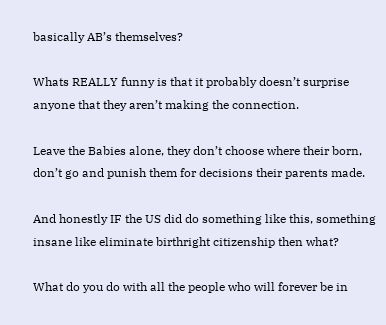basically AB’s themselves?

Whats REALLY funny is that it probably doesn’t surprise anyone that they aren’t making the connection.

Leave the Babies alone, they don’t choose where their born, don’t go and punish them for decisions their parents made.

And honestly IF the US did do something like this, something insane like eliminate birthright citizenship then what?

What do you do with all the people who will forever be in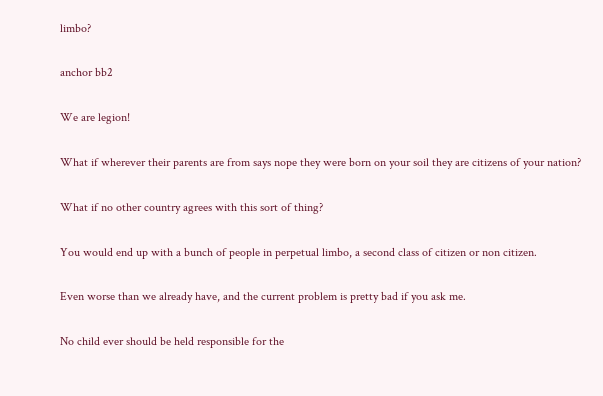limbo?

anchor bb2

We are legion!

What if wherever their parents are from says nope they were born on your soil they are citizens of your nation?

What if no other country agrees with this sort of thing?

You would end up with a bunch of people in perpetual limbo, a second class of citizen or non citizen.

Even worse than we already have, and the current problem is pretty bad if you ask me.

No child ever should be held responsible for the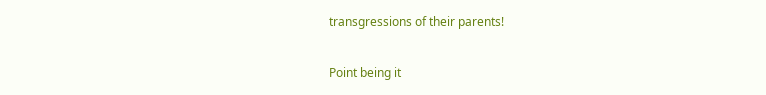transgressions of their parents!

Point being it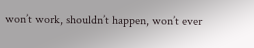won’t work, shouldn’t happen, won’t ever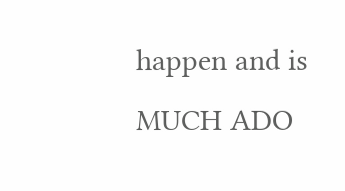happen and is MUCH ADO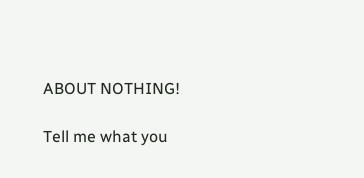ABOUT NOTHING!

Tell me what you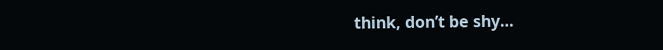think, don’t be shy…